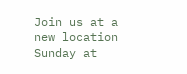Join us at a new location Sunday at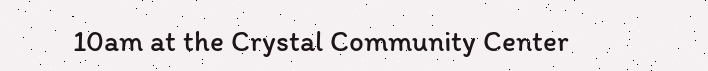10am at the Crystal Community Center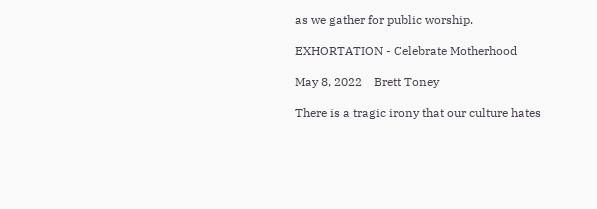as we gather for public worship.

EXHORTATION - Celebrate Motherhood

May 8, 2022    Brett Toney

There is a tragic irony that our culture hates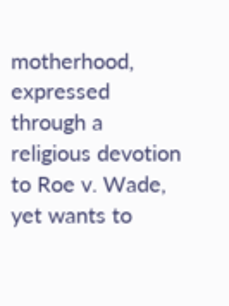motherhood, expressed through a religious devotion to Roe v. Wade, yet wants to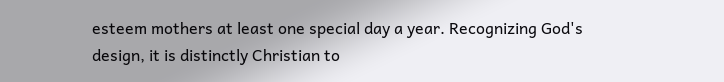esteem mothers at least one special day a year. Recognizing God's design, it is distinctly Christian to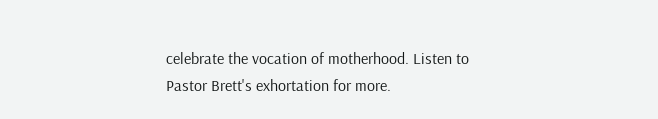celebrate the vocation of motherhood. Listen to Pastor Brett's exhortation for more.